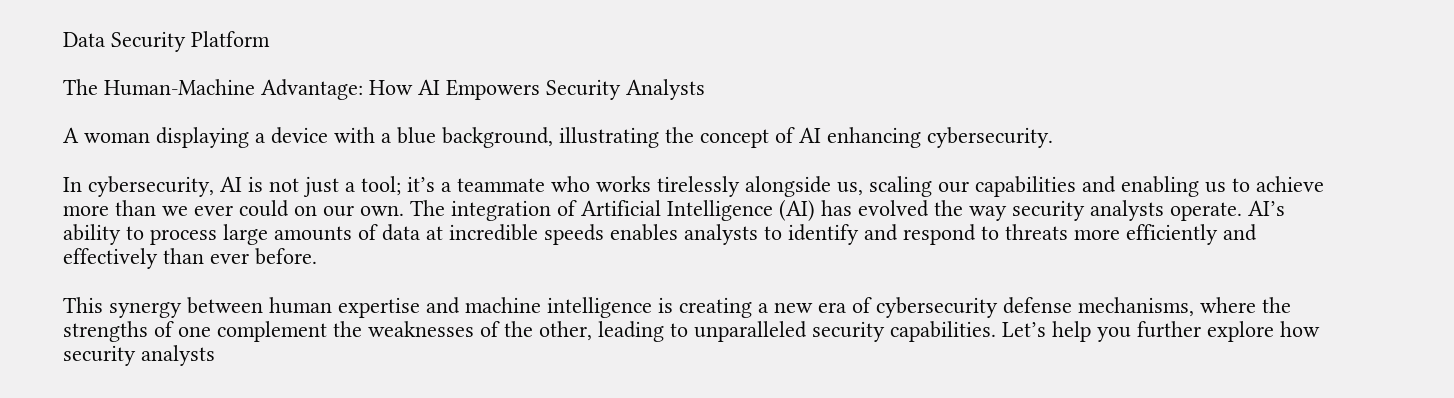Data Security Platform

The Human-Machine Advantage: How AI Empowers Security Analysts

A woman displaying a device with a blue background, illustrating the concept of AI enhancing cybersecurity.

In cybersecurity, AI is not just a tool; it’s a teammate who works tirelessly alongside us, scaling our capabilities and enabling us to achieve more than we ever could on our own. The integration of Artificial Intelligence (AI) has evolved the way security analysts operate. AI’s ability to process large amounts of data at incredible speeds enables analysts to identify and respond to threats more efficiently and effectively than ever before.

This synergy between human expertise and machine intelligence is creating a new era of cybersecurity defense mechanisms, where the strengths of one complement the weaknesses of the other, leading to unparalleled security capabilities. Let’s help you further explore how security analysts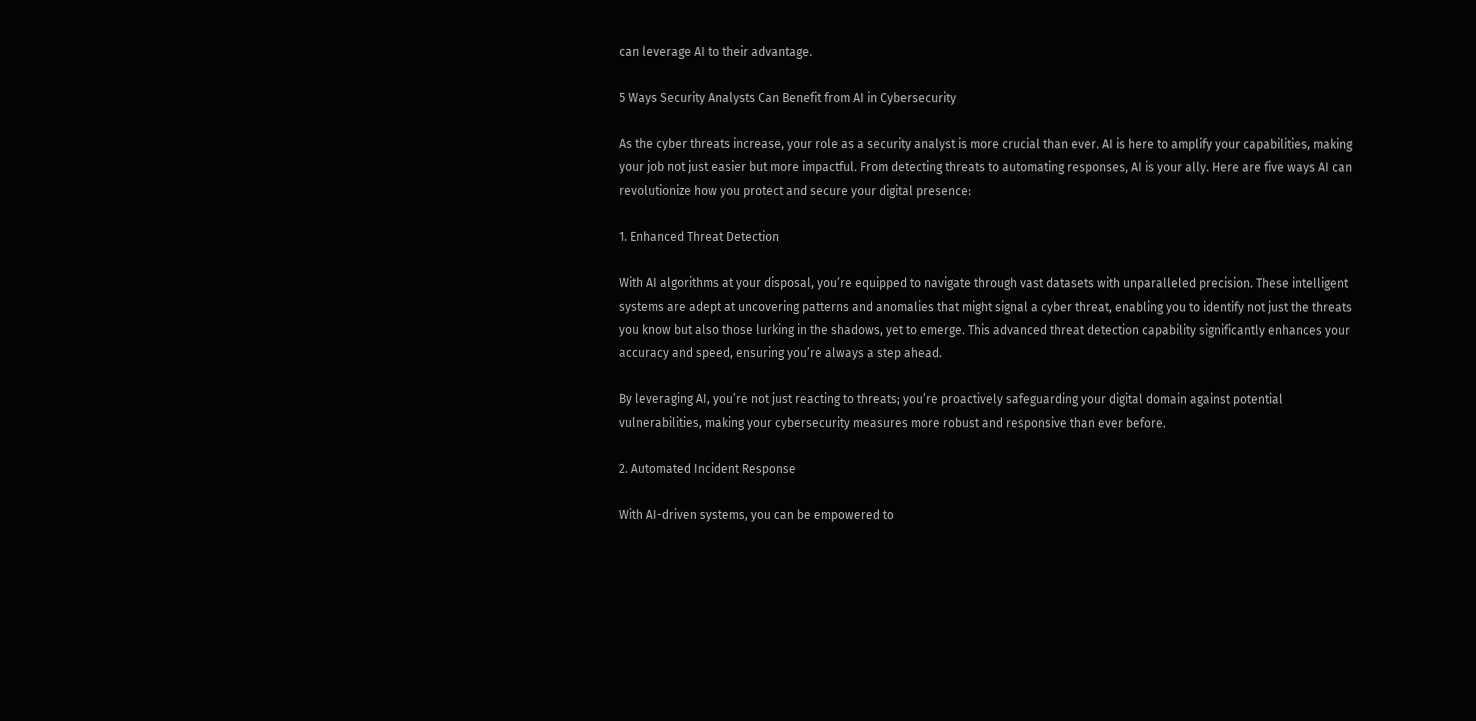can leverage AI to their advantage.

5 Ways Security Analysts Can Benefit from AI in Cybersecurity

As the cyber threats increase, your role as a security analyst is more crucial than ever. AI is here to amplify your capabilities, making your job not just easier but more impactful. From detecting threats to automating responses, AI is your ally. Here are five ways AI can revolutionize how you protect and secure your digital presence:

1. Enhanced Threat Detection

With AI algorithms at your disposal, you’re equipped to navigate through vast datasets with unparalleled precision. These intelligent systems are adept at uncovering patterns and anomalies that might signal a cyber threat, enabling you to identify not just the threats you know but also those lurking in the shadows, yet to emerge. This advanced threat detection capability significantly enhances your accuracy and speed, ensuring you’re always a step ahead.

By leveraging AI, you’re not just reacting to threats; you’re proactively safeguarding your digital domain against potential vulnerabilities, making your cybersecurity measures more robust and responsive than ever before.

2. Automated Incident Response

With AI-driven systems, you can be empowered to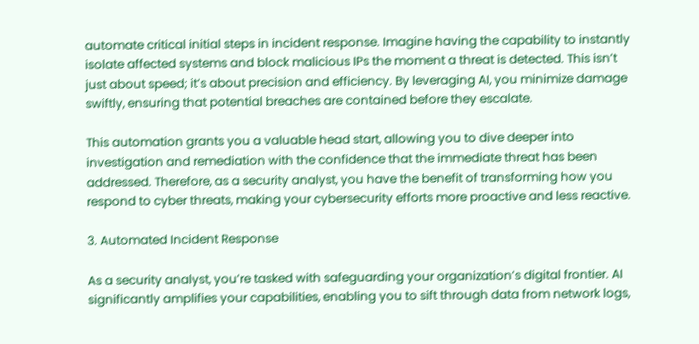automate critical initial steps in incident response. Imagine having the capability to instantly isolate affected systems and block malicious IPs the moment a threat is detected. This isn’t just about speed; it’s about precision and efficiency. By leveraging AI, you minimize damage swiftly, ensuring that potential breaches are contained before they escalate.

This automation grants you a valuable head start, allowing you to dive deeper into investigation and remediation with the confidence that the immediate threat has been addressed. Therefore, as a security analyst, you have the benefit of transforming how you respond to cyber threats, making your cybersecurity efforts more proactive and less reactive.

3. Automated Incident Response

As a security analyst, you’re tasked with safeguarding your organization’s digital frontier. AI significantly amplifies your capabilities, enabling you to sift through data from network logs,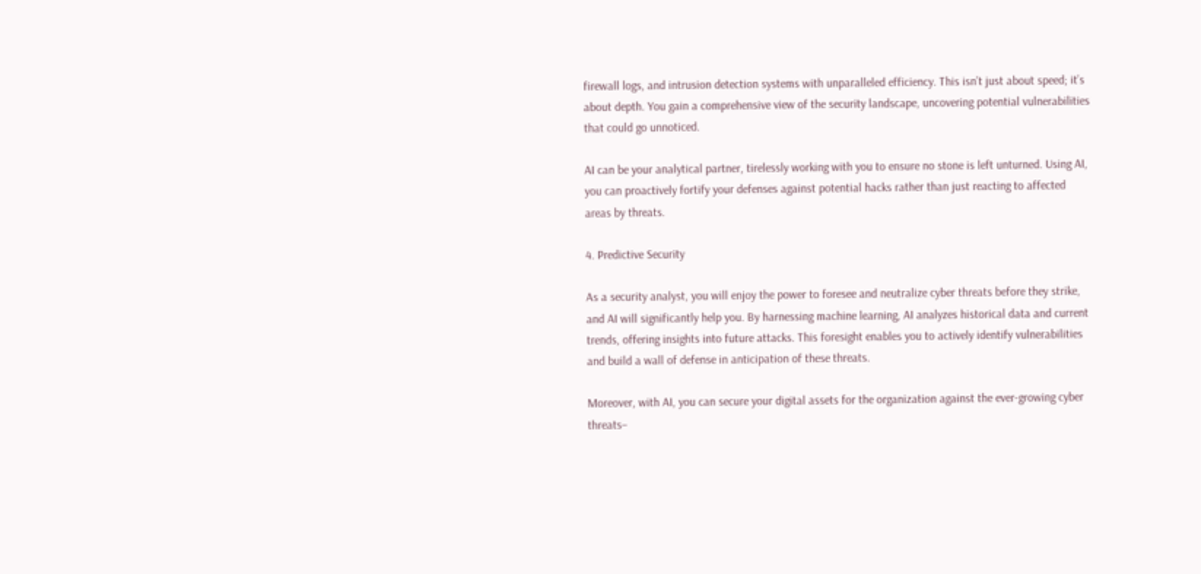firewall logs, and intrusion detection systems with unparalleled efficiency. This isn’t just about speed; it’s about depth. You gain a comprehensive view of the security landscape, uncovering potential vulnerabilities that could go unnoticed.

AI can be your analytical partner, tirelessly working with you to ensure no stone is left unturned. Using AI, you can proactively fortify your defenses against potential hacks rather than just reacting to affected areas by threats.

4. Predictive Security

As a security analyst, you will enjoy the power to foresee and neutralize cyber threats before they strike, and AI will significantly help you. By harnessing machine learning, AI analyzes historical data and current trends, offering insights into future attacks. This foresight enables you to actively identify vulnerabilities and build a wall of defense in anticipation of these threats.

Moreover, with AI, you can secure your digital assets for the organization against the ever-growing cyber threats–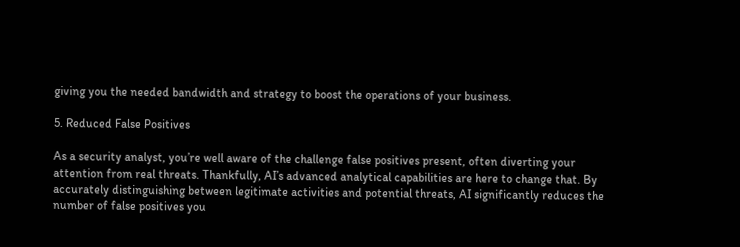giving you the needed bandwidth and strategy to boost the operations of your business.

5. Reduced False Positives

As a security analyst, you’re well aware of the challenge false positives present, often diverting your attention from real threats. Thankfully, AI’s advanced analytical capabilities are here to change that. By accurately distinguishing between legitimate activities and potential threats, AI significantly reduces the number of false positives you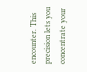encounter. This precision lets you concentrate your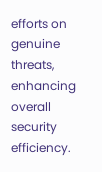efforts on genuine threats, enhancing overall security efficiency.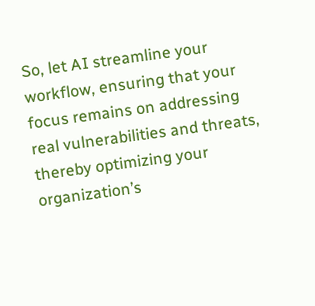So, let AI streamline your workflow, ensuring that your focus remains on addressing real vulnerabilities and threats, thereby optimizing your organization’s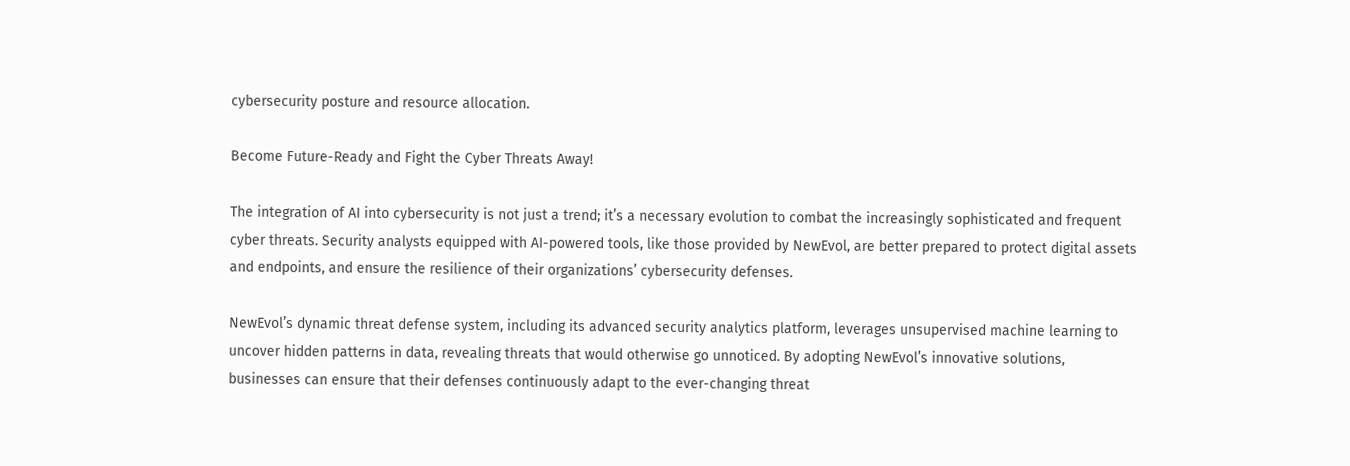cybersecurity posture and resource allocation.

Become Future-Ready and Fight the Cyber Threats Away!

The integration of AI into cybersecurity is not just a trend; it’s a necessary evolution to combat the increasingly sophisticated and frequent cyber threats. Security analysts equipped with AI-powered tools, like those provided by NewEvol, are better prepared to protect digital assets and endpoints, and ensure the resilience of their organizations’ cybersecurity defenses.

NewEvol’s dynamic threat defense system, including its advanced security analytics platform, leverages unsupervised machine learning to uncover hidden patterns in data, revealing threats that would otherwise go unnoticed. By adopting NewEvol’s innovative solutions, businesses can ensure that their defenses continuously adapt to the ever-changing threat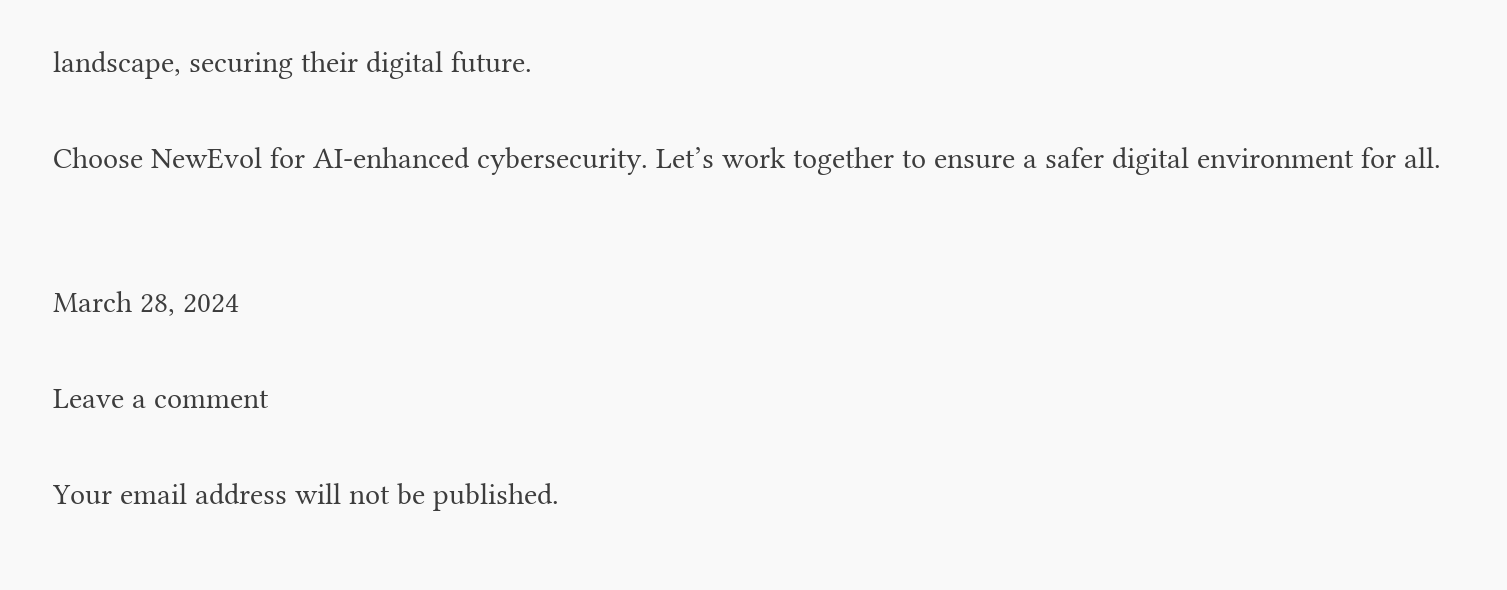landscape, securing their digital future.

Choose NewEvol for AI-enhanced cybersecurity. Let’s work together to ensure a safer digital environment for all.


March 28, 2024

Leave a comment

Your email address will not be published.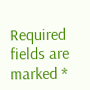Required fields are marked *